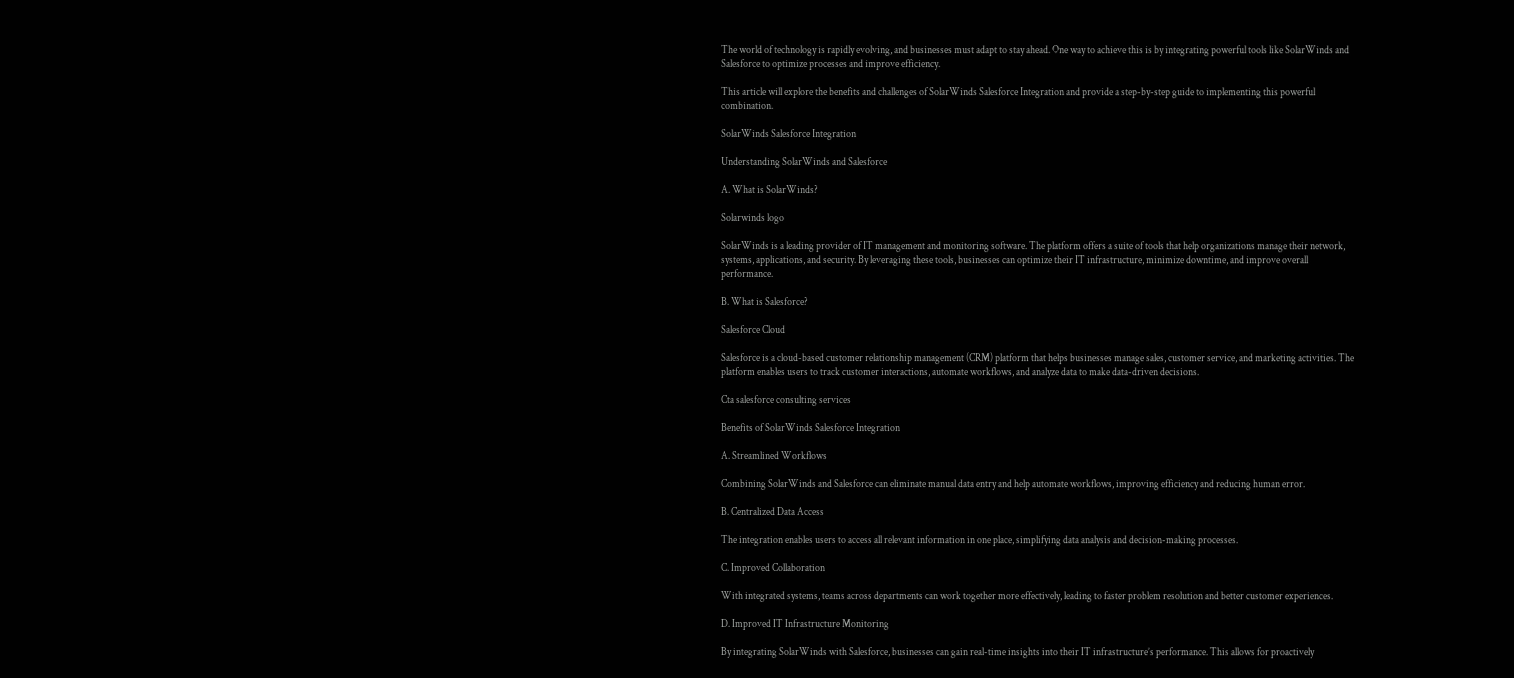The world of technology is rapidly evolving, and businesses must adapt to stay ahead. One way to achieve this is by integrating powerful tools like SolarWinds and Salesforce to optimize processes and improve efficiency.

This article will explore the benefits and challenges of SolarWinds Salesforce Integration and provide a step-by-step guide to implementing this powerful combination.

SolarWinds Salesforce Integration

Understanding SolarWinds and Salesforce

A. What is SolarWinds?

Solarwinds logo

SolarWinds is a leading provider of IT management and monitoring software. The platform offers a suite of tools that help organizations manage their network, systems, applications, and security. By leveraging these tools, businesses can optimize their IT infrastructure, minimize downtime, and improve overall performance.

B. What is Salesforce?

Salesforce Cloud

Salesforce is a cloud-based customer relationship management (CRM) platform that helps businesses manage sales, customer service, and marketing activities. The platform enables users to track customer interactions, automate workflows, and analyze data to make data-driven decisions.

Cta salesforce consulting services

Benefits of SolarWinds Salesforce Integration

A. Streamlined Workflows

Combining SolarWinds and Salesforce can eliminate manual data entry and help automate workflows, improving efficiency and reducing human error.

B. Centralized Data Access

The integration enables users to access all relevant information in one place, simplifying data analysis and decision-making processes.

C. Improved Collaboration

With integrated systems, teams across departments can work together more effectively, leading to faster problem resolution and better customer experiences.

D. Improved IT Infrastructure Monitoring

By integrating SolarWinds with Salesforce, businesses can gain real-time insights into their IT infrastructure’s performance. This allows for proactively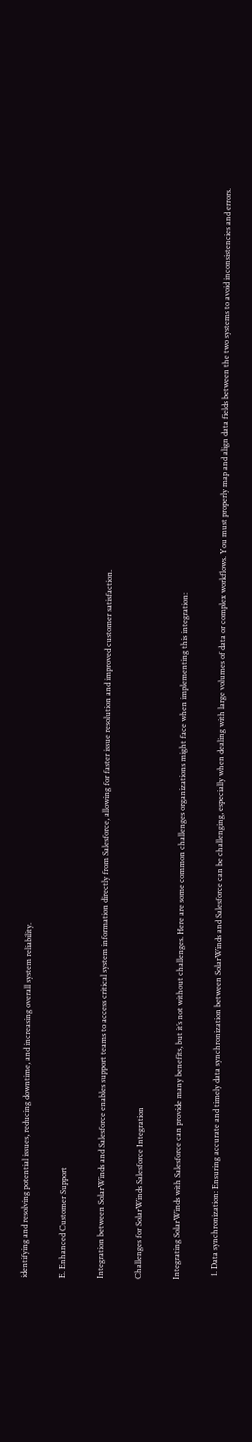identifying and resolving potential issues, reducing downtime, and increasing overall system reliability.

E. Enhanced Customer Support

Integration between SolarWinds and Salesforce enables support teams to access critical system information directly from Salesforce, allowing for faster issue resolution and improved customer satisfaction.

Challenges for SolarWinds Salesforce Integration

Integrating SolarWinds with Salesforce can provide many benefits, but it’s not without challenges. Here are some common challenges organizations might face when implementing this integration:

  1. Data synchronization: Ensuring accurate and timely data synchronization between SolarWinds and Salesforce can be challenging, especially when dealing with large volumes of data or complex workflows. You must properly map and align data fields between the two systems to avoid inconsistencies and errors.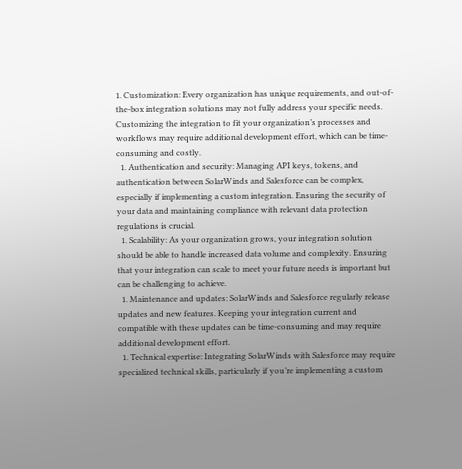1. Customization: Every organization has unique requirements, and out-of-the-box integration solutions may not fully address your specific needs. Customizing the integration to fit your organization’s processes and workflows may require additional development effort, which can be time-consuming and costly.
  1. Authentication and security: Managing API keys, tokens, and authentication between SolarWinds and Salesforce can be complex, especially if implementing a custom integration. Ensuring the security of your data and maintaining compliance with relevant data protection regulations is crucial.
  1. Scalability: As your organization grows, your integration solution should be able to handle increased data volume and complexity. Ensuring that your integration can scale to meet your future needs is important but can be challenging to achieve.
  1. Maintenance and updates: SolarWinds and Salesforce regularly release updates and new features. Keeping your integration current and compatible with these updates can be time-consuming and may require additional development effort.
  1. Technical expertise: Integrating SolarWinds with Salesforce may require specialized technical skills, particularly if you’re implementing a custom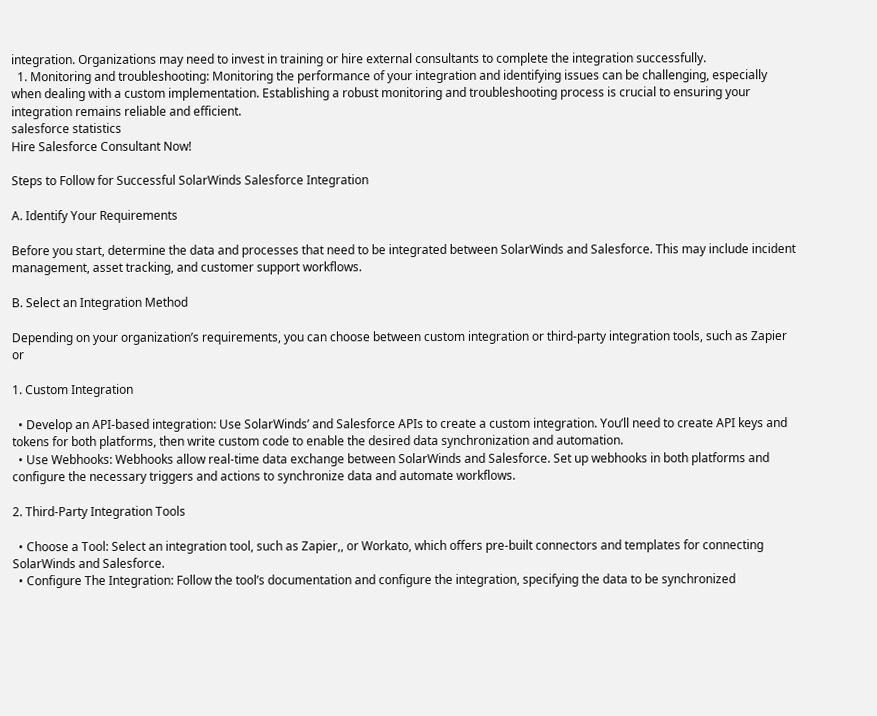integration. Organizations may need to invest in training or hire external consultants to complete the integration successfully.
  1. Monitoring and troubleshooting: Monitoring the performance of your integration and identifying issues can be challenging, especially when dealing with a custom implementation. Establishing a robust monitoring and troubleshooting process is crucial to ensuring your integration remains reliable and efficient.
salesforce statistics
Hire Salesforce Consultant Now!

Steps to Follow for Successful SolarWinds Salesforce Integration

A. Identify Your Requirements

Before you start, determine the data and processes that need to be integrated between SolarWinds and Salesforce. This may include incident management, asset tracking, and customer support workflows.

B. Select an Integration Method

Depending on your organization’s requirements, you can choose between custom integration or third-party integration tools, such as Zapier or

1. Custom Integration

  • Develop an API-based integration: Use SolarWinds’ and Salesforce APIs to create a custom integration. You’ll need to create API keys and tokens for both platforms, then write custom code to enable the desired data synchronization and automation.
  • Use Webhooks: Webhooks allow real-time data exchange between SolarWinds and Salesforce. Set up webhooks in both platforms and configure the necessary triggers and actions to synchronize data and automate workflows.

2. Third-Party Integration Tools

  • Choose a Tool: Select an integration tool, such as Zapier,, or Workato, which offers pre-built connectors and templates for connecting SolarWinds and Salesforce.
  • Configure The Integration: Follow the tool’s documentation and configure the integration, specifying the data to be synchronized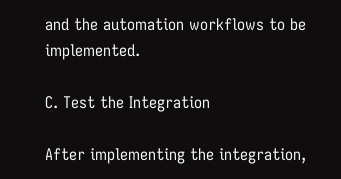and the automation workflows to be implemented.

C. Test the Integration

After implementing the integration,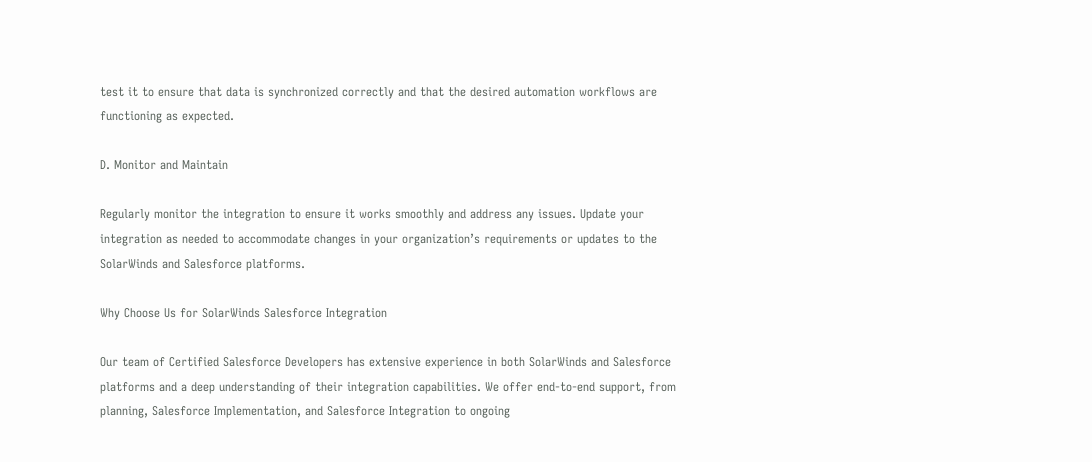test it to ensure that data is synchronized correctly and that the desired automation workflows are functioning as expected.

D. Monitor and Maintain

Regularly monitor the integration to ensure it works smoothly and address any issues. Update your integration as needed to accommodate changes in your organization’s requirements or updates to the SolarWinds and Salesforce platforms.

Why Choose Us for SolarWinds Salesforce Integration

Our team of Certified Salesforce Developers has extensive experience in both SolarWinds and Salesforce platforms and a deep understanding of their integration capabilities. We offer end-to-end support, from planning, Salesforce Implementation, and Salesforce Integration to ongoing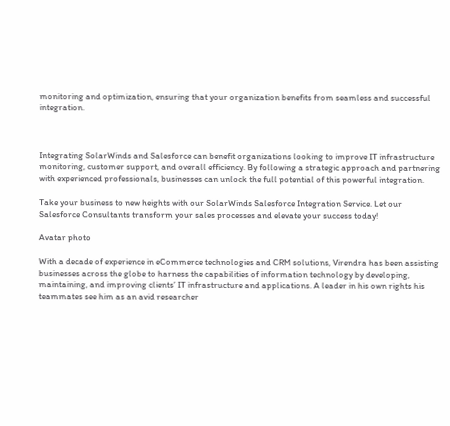monitoring and optimization, ensuring that your organization benefits from seamless and successful integration.



Integrating SolarWinds and Salesforce can benefit organizations looking to improve IT infrastructure monitoring, customer support, and overall efficiency. By following a strategic approach and partnering with experienced professionals, businesses can unlock the full potential of this powerful integration.

Take your business to new heights with our SolarWinds Salesforce Integration Service. Let our Salesforce Consultants transform your sales processes and elevate your success today!

Avatar photo

With a decade of experience in eCommerce technologies and CRM solutions, Virendra has been assisting businesses across the globe to harness the capabilities of information technology by developing, maintaining, and improving clients’ IT infrastructure and applications. A leader in his own rights his teammates see him as an avid researcher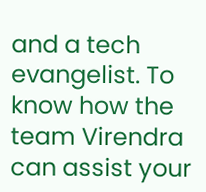and a tech evangelist. To know how the team Virendra can assist your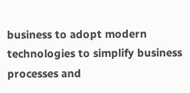business to adopt modern technologies to simplify business processes and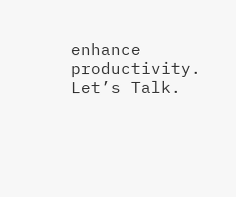enhance productivity. Let’s Talk.